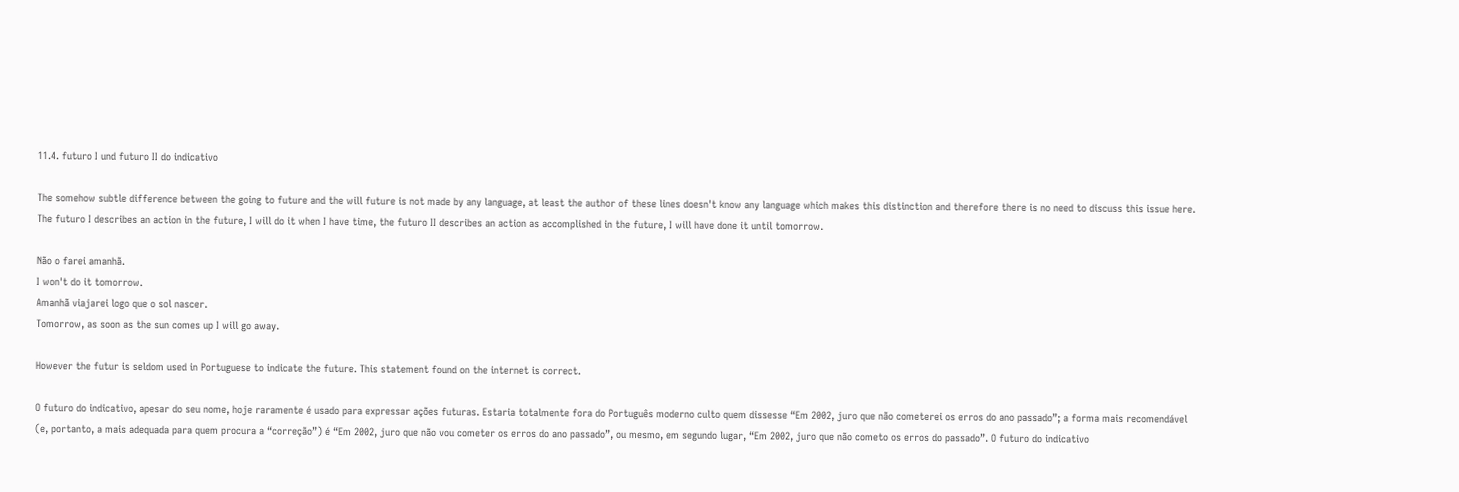11.4. futuro I und futuro II do indicativo

The somehow subtle difference between the going to future and the will future is not made by any language, at least the author of these lines doesn't know any language which makes this distinction and therefore there is no need to discuss this issue here. The futuro I describes an action in the future, I will do it when I have time, the futuro II describes an action as accomplished in the future, I will have done it until tomorrow.

Não o farei amanhã.
I won't do it tomorrow.
Amanhã viajarei logo que o sol nascer.
Tomorrow, as soon as the sun comes up I will go away.

However the futur is seldom used in Portuguese to indicate the future. This statement found on the internet is correct.

O futuro do indicativo, apesar do seu nome, hoje raramente é usado para expressar ações futuras. Estaria totalmente fora do Português moderno culto quem dissesse “Em 2002, juro que não cometerei os erros do ano passado”; a forma mais recomendável (e, portanto, a mais adequada para quem procura a “correção”) é “Em 2002, juro que não vou cometer os erros do ano passado”, ou mesmo, em segundo lugar, “Em 2002, juro que não cometo os erros do passado”. O futuro do indicativo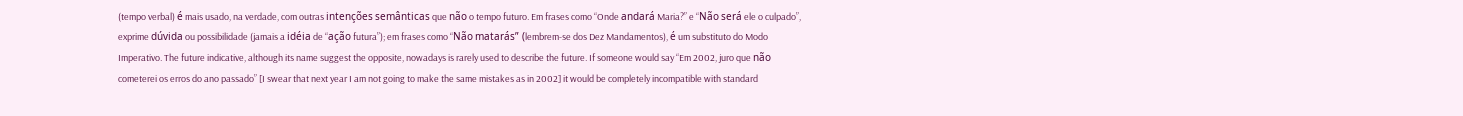(tempo verbal) é mais usado, na verdade, com outras intenções semânticas que não o tempo futuro. Em frases como “Onde andará Maria?” e “Não será ele o culpado”, exprime dúvida ou possibilidade (jamais a idéia de “ação futura”); em frases como “Não matarás” (lembrem-se dos Dez Mandamentos), é um substituto do Modo Imperativo. The future indicative, although its name suggest the opposite, nowadays is rarely used to describe the future. If someone would say “Em 2002, juro que não cometerei os erros do ano passado” [I swear that next year I am not going to make the same mistakes as in 2002] it would be completely incompatible with standard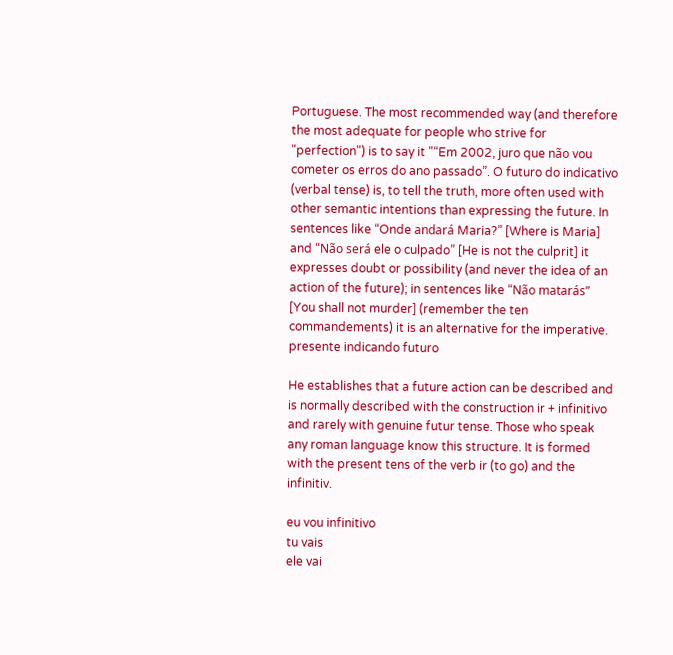Portuguese. The most recommended way (and therefore the most adequate for people who strive for "perfection") is to say it "“Em 2002, juro que não vou cometer os erros do ano passado”. O futuro do indicativo (verbal tense) is, to tell the truth, more often used with other semantic intentions than expressing the future. In sentences like “Onde andará Maria?” [Where is Maria] and “Não será ele o culpado” [He is not the culprit] it expresses doubt or possibility (and never the idea of an action of the future); in sentences like “Não matarás” [You shall not murder] (remember the ten commandements) it is an alternative for the imperative.
presente indicando futuro

He establishes that a future action can be described and is normally described with the construction ir + infinitivo and rarely with genuine futur tense. Those who speak any roman language know this structure. It is formed with the present tens of the verb ir (to go) and the infinitiv.

eu vou infinitivo
tu vais
ele vai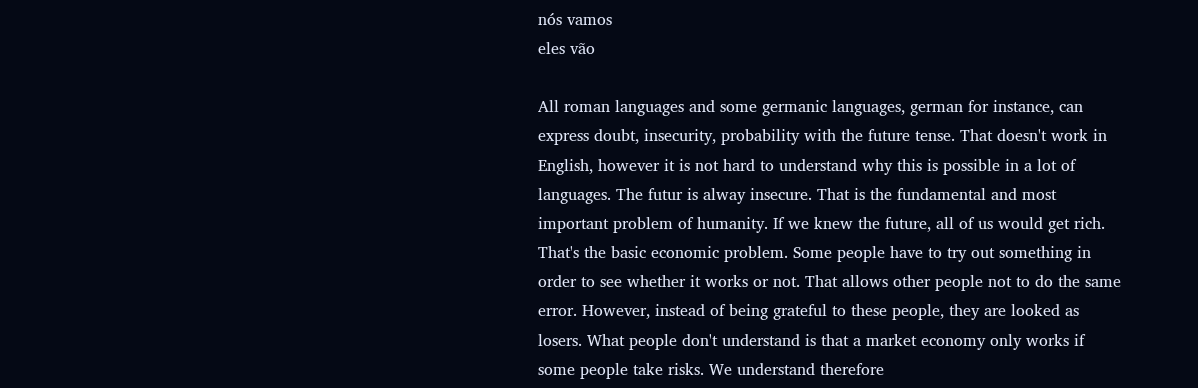nós vamos
eles vão

All roman languages and some germanic languages, german for instance, can express doubt, insecurity, probability with the future tense. That doesn't work in English, however it is not hard to understand why this is possible in a lot of languages. The futur is alway insecure. That is the fundamental and most important problem of humanity. If we knew the future, all of us would get rich. That's the basic economic problem. Some people have to try out something in order to see whether it works or not. That allows other people not to do the same error. However, instead of being grateful to these people, they are looked as losers. What people don't understand is that a market economy only works if some people take risks. We understand therefore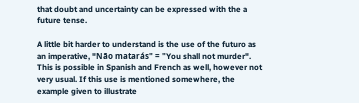that doubt and uncertainty can be expressed with the a future tense.

A little bit harder to understand is the use of the futuro as an imperative, "Não matarás" = "You shall not murder". This is possible in Spanish and French as well, however not very usual. If this use is mentioned somewhere, the example given to illustrate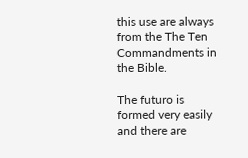this use are always from the The Ten Commandments in the Bible.

The futuro is formed very easily and there are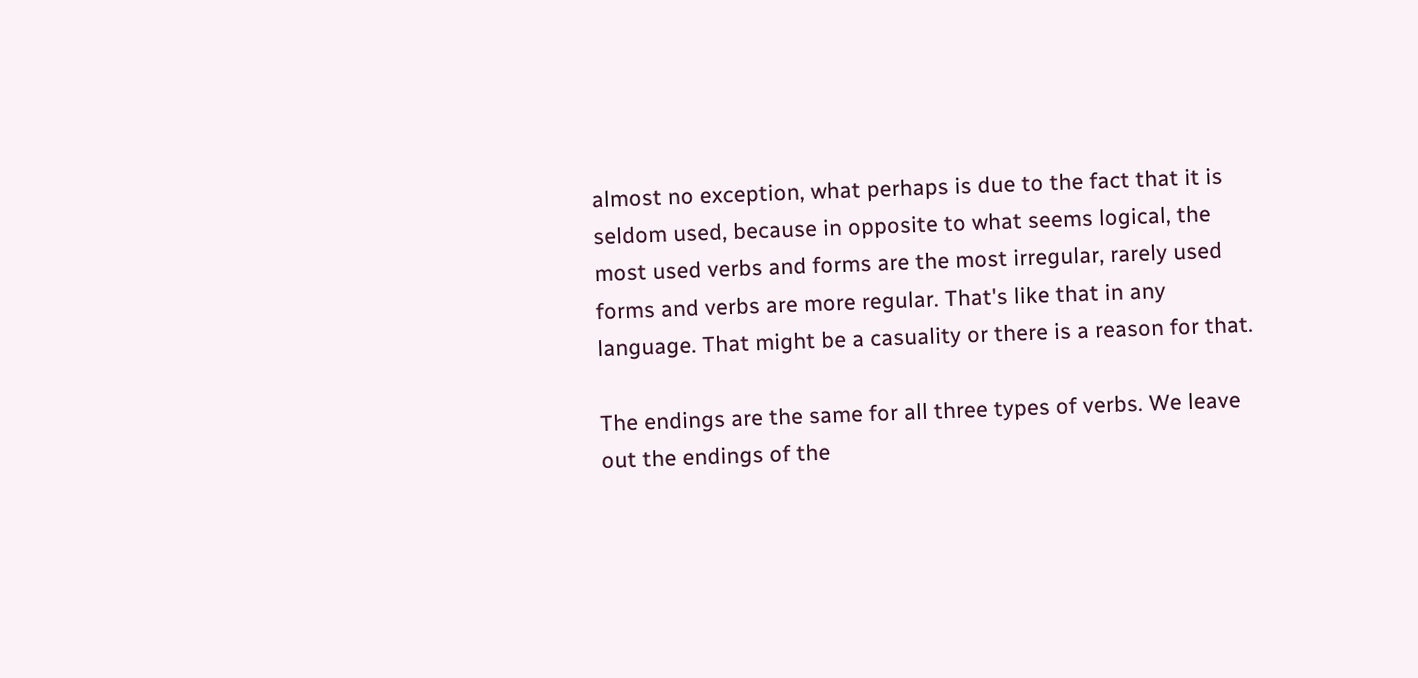almost no exception, what perhaps is due to the fact that it is seldom used, because in opposite to what seems logical, the most used verbs and forms are the most irregular, rarely used forms and verbs are more regular. That's like that in any language. That might be a casuality or there is a reason for that.

The endings are the same for all three types of verbs. We leave out the endings of the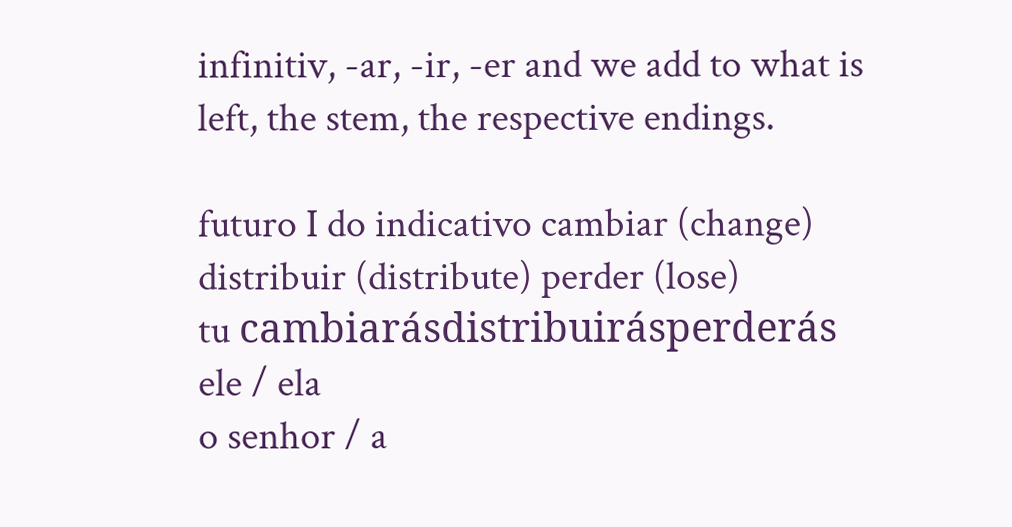infinitiv, -ar, -ir, -er and we add to what is left, the stem, the respective endings.

futuro I do indicativo cambiar (change) distribuir (distribute) perder (lose)
tu cambiarásdistribuirásperderás
ele / ela
o senhor / a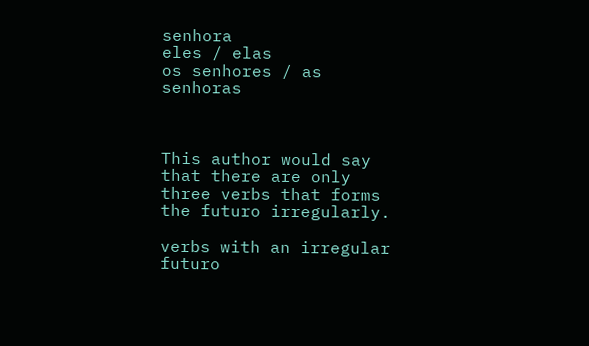senhora
eles / elas
os senhores / as senhoras



This author would say that there are only three verbs that forms the futuro irregularly.

verbs with an irregular futuro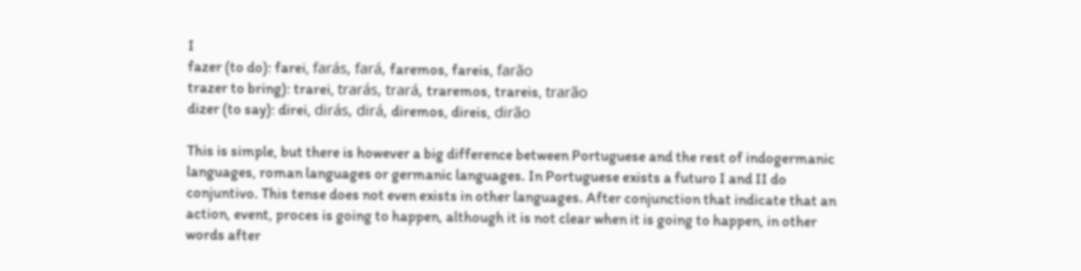I
fazer (to do): farei, farás, fará, faremos, fareis, farão
trazer to bring): trarei, trarás, trará, traremos, trareis, trarão
dizer (to say): direi, dirás, dirá, diremos, direis, dirão

This is simple, but there is however a big difference between Portuguese and the rest of indogermanic languages, roman languages or germanic languages. In Portuguese exists a futuro I and II do conjuntivo. This tense does not even exists in other languages. After conjunction that indicate that an action, event, proces is going to happen, although it is not clear when it is going to happen, in other words after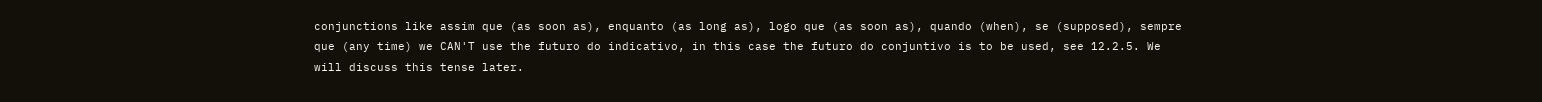conjunctions like assim que (as soon as), enquanto (as long as), logo que (as soon as), quando (when), se (supposed), sempre que (any time) we CAN'T use the futuro do indicativo, in this case the futuro do conjuntivo is to be used, see 12.2.5. We will discuss this tense later.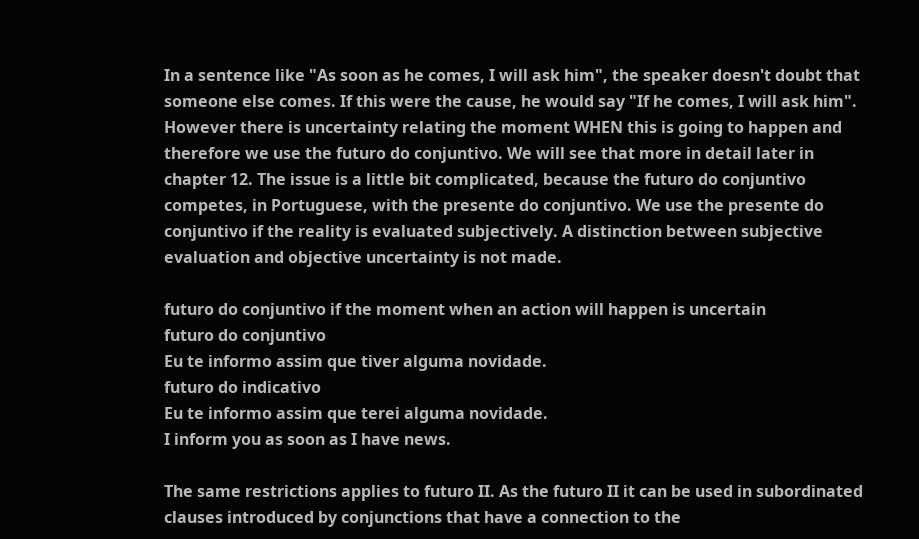In a sentence like "As soon as he comes, I will ask him", the speaker doesn't doubt that someone else comes. If this were the cause, he would say "If he comes, I will ask him". However there is uncertainty relating the moment WHEN this is going to happen and therefore we use the futuro do conjuntivo. We will see that more in detail later in chapter 12. The issue is a little bit complicated, because the futuro do conjuntivo competes, in Portuguese, with the presente do conjuntivo. We use the presente do conjuntivo if the reality is evaluated subjectively. A distinction between subjective evaluation and objective uncertainty is not made.

futuro do conjuntivo if the moment when an action will happen is uncertain
futuro do conjuntivo
Eu te informo assim que tiver alguma novidade.
futuro do indicativo
Eu te informo assim que terei alguma novidade.
I inform you as soon as I have news.

The same restrictions applies to futuro II. As the futuro II it can be used in subordinated clauses introduced by conjunctions that have a connection to the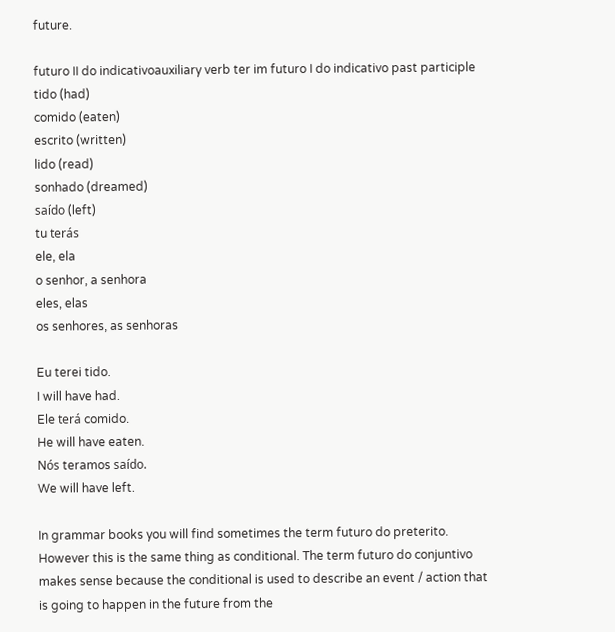future.

futuro II do indicativoauxiliary verb ter im futuro I do indicativo past participle
tido (had)
comido (eaten)
escrito (written)
lido (read)
sonhado (dreamed)
saído (left)
tu terás
ele, ela
o senhor, a senhora
eles, elas
os senhores, as senhoras

Eu terei tido.
I will have had.
Ele terá comido.
He will have eaten.
Nós teramos saído.
We will have left.

In grammar books you will find sometimes the term futuro do preterito. However this is the same thing as conditional. The term futuro do conjuntivo makes sense because the conditional is used to describe an event / action that is going to happen in the future from the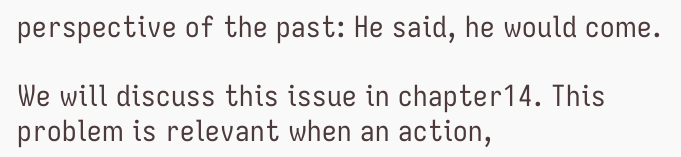perspective of the past: He said, he would come.

We will discuss this issue in chapter14. This problem is relevant when an action,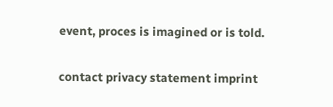event, proces is imagined or is told.

contact privacy statement imprint